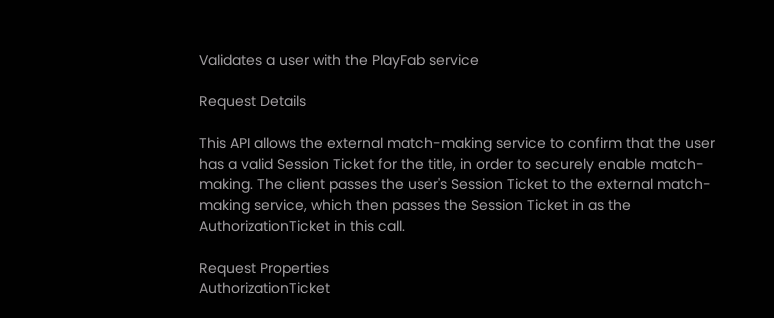Validates a user with the PlayFab service

Request Details

This API allows the external match-making service to confirm that the user has a valid Session Ticket for the title, in order to securely enable match-making. The client passes the user's Session Ticket to the external match-making service, which then passes the Session Ticket in as the AuthorizationTicket in this call.

Request Properties
AuthorizationTicket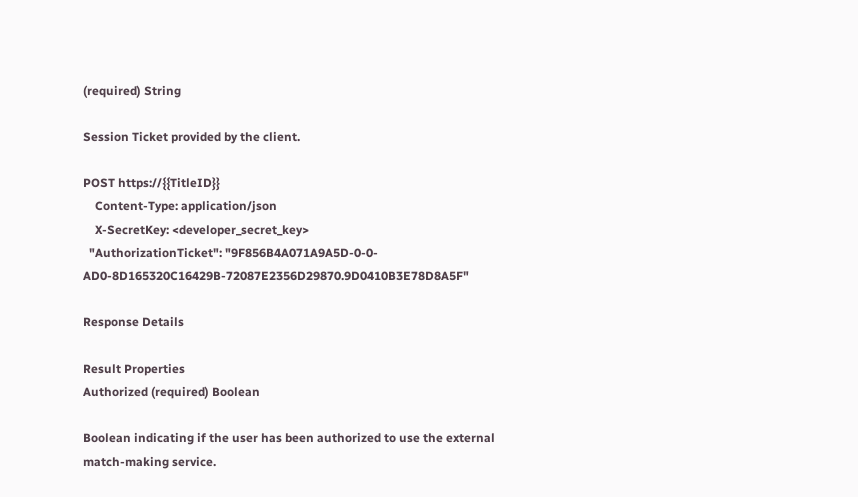(required) String

Session Ticket provided by the client.

POST https://{{TitleID}}
    Content-Type: application/json
    X-SecretKey: <developer_secret_key>
  "AuthorizationTicket": "9F856B4A071A9A5D-0-0-AD0-8D165320C16429B-72087E2356D29870.9D0410B3E78D8A5F"

Response Details

Result Properties
Authorized (required) Boolean

Boolean indicating if the user has been authorized to use the external match-making service.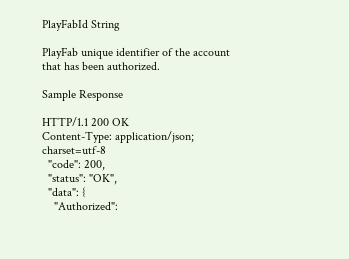PlayFabId String

PlayFab unique identifier of the account that has been authorized.

Sample Response

HTTP/1.1 200 OK
Content-Type: application/json; charset=utf-8
  "code": 200,
  "status": "OK",
  "data": {
    "Authorized":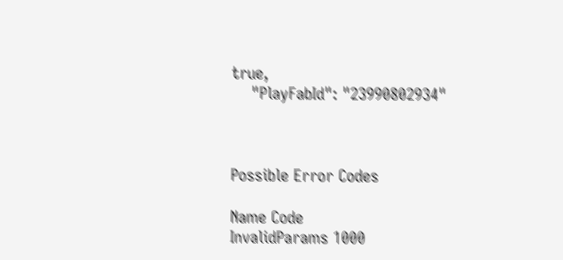true,
    "PlayFabId": "23990802934"



Possible Error Codes

Name Code
InvalidParams 1000